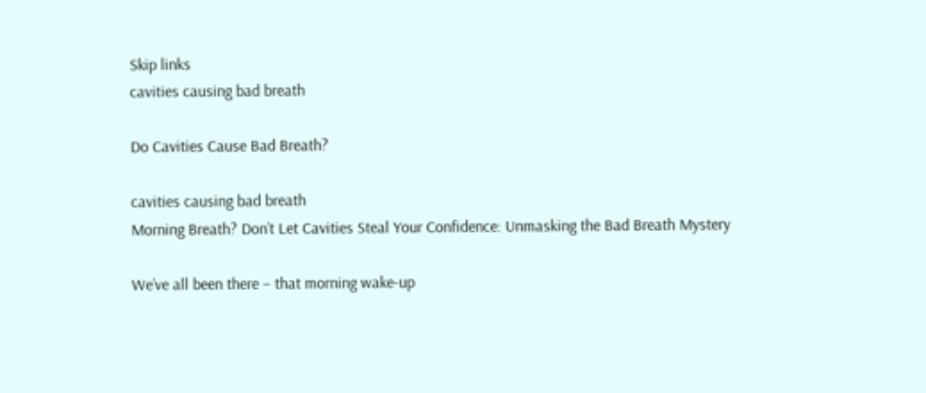Skip links
cavities causing bad breath

Do Cavities Cause Bad Breath?

cavities causing bad breath
Morning Breath? Don’t Let Cavities Steal Your Confidence: Unmasking the Bad Breath Mystery

We’ve all been there – that morning wake-up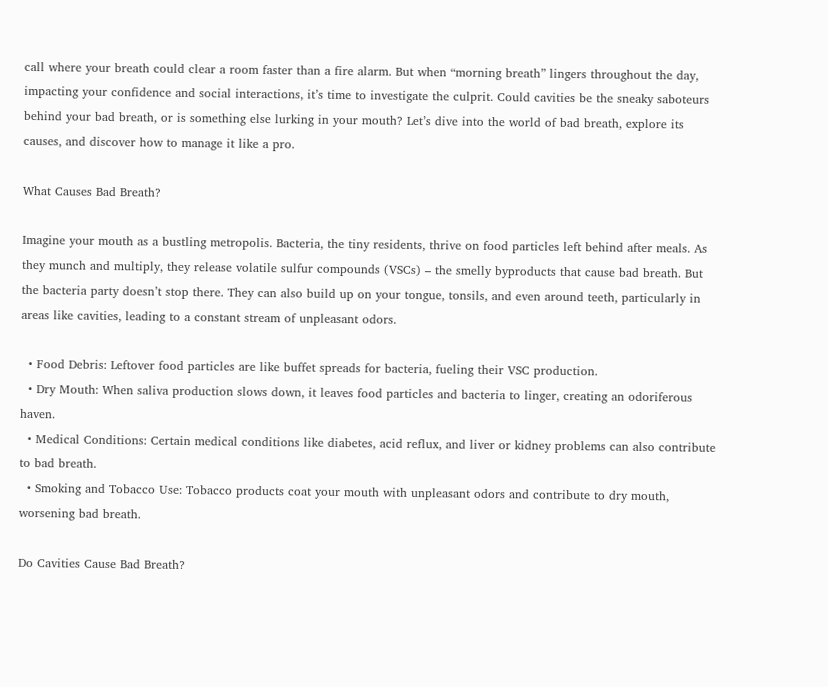call where your breath could clear a room faster than a fire alarm. But when “morning breath” lingers throughout the day, impacting your confidence and social interactions, it’s time to investigate the culprit. Could cavities be the sneaky saboteurs behind your bad breath, or is something else lurking in your mouth? Let’s dive into the world of bad breath, explore its causes, and discover how to manage it like a pro.

What Causes Bad Breath?

Imagine your mouth as a bustling metropolis. Bacteria, the tiny residents, thrive on food particles left behind after meals. As they munch and multiply, they release volatile sulfur compounds (VSCs) – the smelly byproducts that cause bad breath. But the bacteria party doesn’t stop there. They can also build up on your tongue, tonsils, and even around teeth, particularly in areas like cavities, leading to a constant stream of unpleasant odors.

  • Food Debris: Leftover food particles are like buffet spreads for bacteria, fueling their VSC production.
  • Dry Mouth: When saliva production slows down, it leaves food particles and bacteria to linger, creating an odoriferous haven.
  • Medical Conditions: Certain medical conditions like diabetes, acid reflux, and liver or kidney problems can also contribute to bad breath.
  • Smoking and Tobacco Use: Tobacco products coat your mouth with unpleasant odors and contribute to dry mouth, worsening bad breath.

Do Cavities Cause Bad Breath?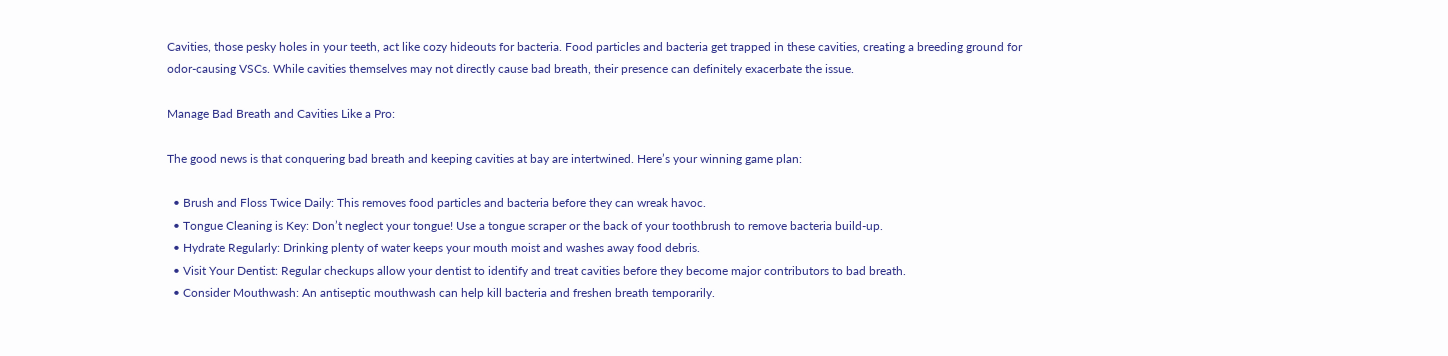Cavities, those pesky holes in your teeth, act like cozy hideouts for bacteria. Food particles and bacteria get trapped in these cavities, creating a breeding ground for odor-causing VSCs. While cavities themselves may not directly cause bad breath, their presence can definitely exacerbate the issue.

Manage Bad Breath and Cavities Like a Pro:

The good news is that conquering bad breath and keeping cavities at bay are intertwined. Here’s your winning game plan:

  • Brush and Floss Twice Daily: This removes food particles and bacteria before they can wreak havoc.
  • Tongue Cleaning is Key: Don’t neglect your tongue! Use a tongue scraper or the back of your toothbrush to remove bacteria build-up.
  • Hydrate Regularly: Drinking plenty of water keeps your mouth moist and washes away food debris.
  • Visit Your Dentist: Regular checkups allow your dentist to identify and treat cavities before they become major contributors to bad breath.
  • Consider Mouthwash: An antiseptic mouthwash can help kill bacteria and freshen breath temporarily.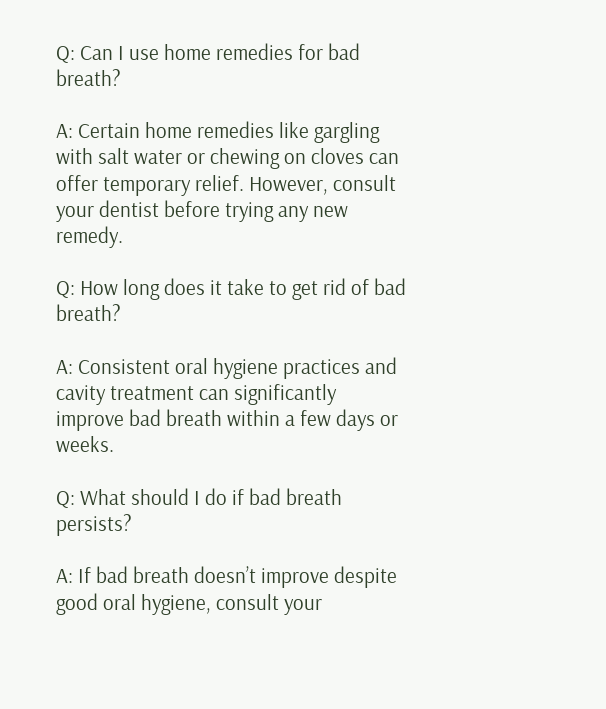Q: Can I use home remedies for bad breath?

A: Certain home remedies like gargling with salt water or chewing on cloves can offer temporary relief. However, consult your dentist before trying any new remedy.

Q: How long does it take to get rid of bad breath?

A: Consistent oral hygiene practices and cavity treatment can significantly improve bad breath within a few days or weeks.

Q: What should I do if bad breath persists?

A: If bad breath doesn’t improve despite good oral hygiene, consult your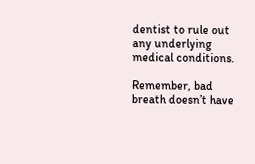dentist to rule out any underlying medical conditions.

Remember, bad breath doesn’t have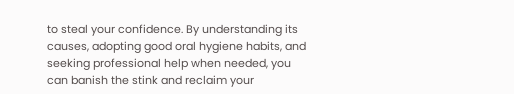to steal your confidence. By understanding its causes, adopting good oral hygiene habits, and seeking professional help when needed, you can banish the stink and reclaim your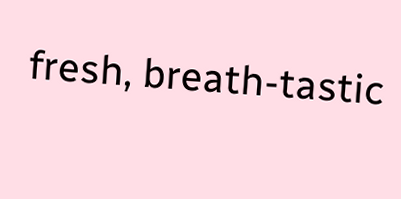fresh, breath-tastic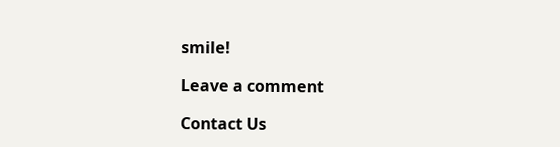smile!

Leave a comment

Contact Us